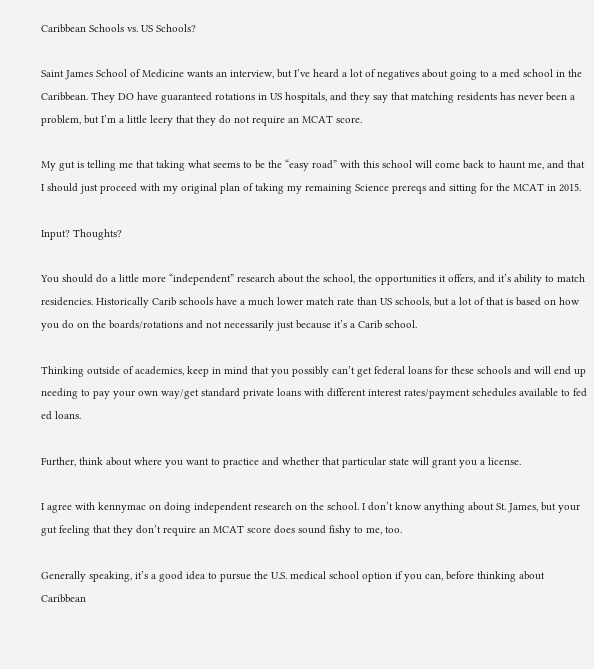Caribbean Schools vs. US Schools?

Saint James School of Medicine wants an interview, but I’ve heard a lot of negatives about going to a med school in the Caribbean. They DO have guaranteed rotations in US hospitals, and they say that matching residents has never been a problem, but I’m a little leery that they do not require an MCAT score.

My gut is telling me that taking what seems to be the “easy road” with this school will come back to haunt me, and that I should just proceed with my original plan of taking my remaining Science prereqs and sitting for the MCAT in 2015.

Input? Thoughts?

You should do a little more “independent” research about the school, the opportunities it offers, and it’s ability to match residencies. Historically Carib schools have a much lower match rate than US schools, but a lot of that is based on how you do on the boards/rotations and not necessarily just because it’s a Carib school.

Thinking outside of academics, keep in mind that you possibly can’t get federal loans for these schools and will end up needing to pay your own way/get standard private loans with different interest rates/payment schedules available to fed ed loans.

Further, think about where you want to practice and whether that particular state will grant you a license.

I agree with kennymac on doing independent research on the school. I don’t know anything about St. James, but your gut feeling that they don’t require an MCAT score does sound fishy to me, too.

Generally speaking, it’s a good idea to pursue the U.S. medical school option if you can, before thinking about Caribbean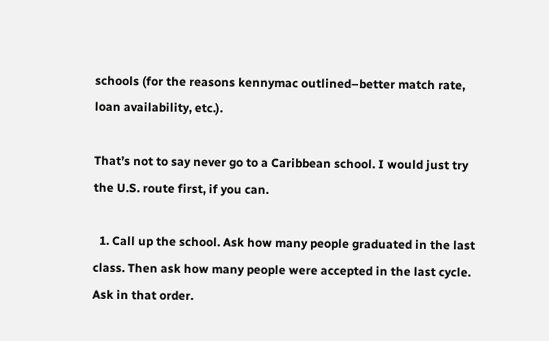schools (for the reasons kennymac outlined–better match rate, loan availability, etc.).

That’s not to say never go to a Caribbean school. I would just try the U.S. route first, if you can.

  1. Call up the school. Ask how many people graduated in the last class. Then ask how many people were accepted in the last cycle. Ask in that order.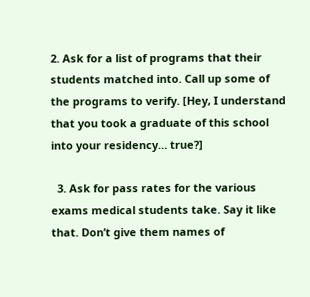2. Ask for a list of programs that their students matched into. Call up some of the programs to verify. [Hey, I understand that you took a graduate of this school into your residency… true?]

  3. Ask for pass rates for the various exams medical students take. Say it like that. Don’t give them names of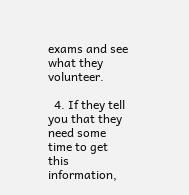exams and see what they volunteer.

  4. If they tell you that they need some time to get this information,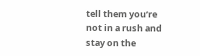tell them you’re not in a rush and stay on the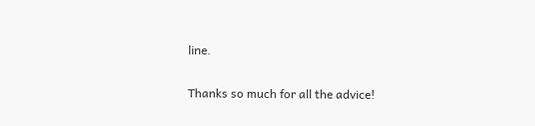line.

Thanks so much for all the advice!